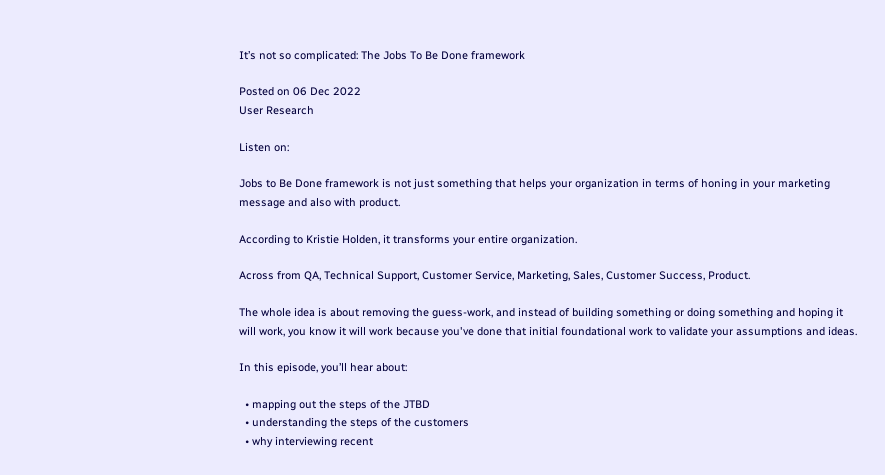It’s not so complicated: The Jobs To Be Done framework

Posted on 06 Dec 2022
User Research

Listen on:

Jobs to Be Done framework is not just something that helps your organization in terms of honing in your marketing message and also with product.

According to Kristie Holden, it transforms your entire organization.

Across from QA, Technical Support, Customer Service, Marketing, Sales, Customer Success, Product.

The whole idea is about removing the guess-work, and instead of building something or doing something and hoping it will work, you know it will work because you've done that initial foundational work to validate your assumptions and ideas.

In this episode, you’ll hear about:

  • mapping out the steps of the JTBD
  • understanding the steps of the customers
  • why interviewing recent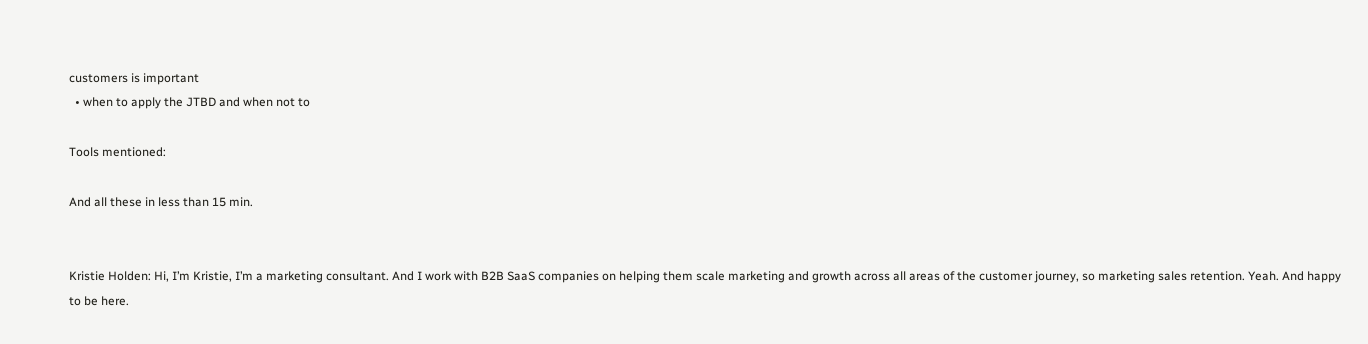customers is important
  • when to apply the JTBD and when not to

Tools mentioned:

And all these in less than 15 min.


Kristie Holden: Hi, I’m Kristie, I’m a marketing consultant. And I work with B2B SaaS companies on helping them scale marketing and growth across all areas of the customer journey, so marketing sales retention. Yeah. And happy to be here.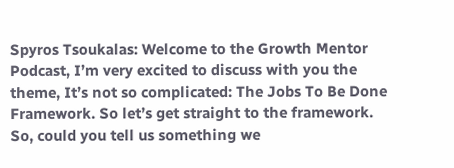Spyros Tsoukalas: Welcome to the Growth Mentor Podcast, I’m very excited to discuss with you the theme, It’s not so complicated: The Jobs To Be Done Framework. So let’s get straight to the framework. So, could you tell us something we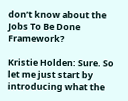don’t know about the Jobs To Be Done Framework?

Kristie Holden: Sure. So let me just start by introducing what the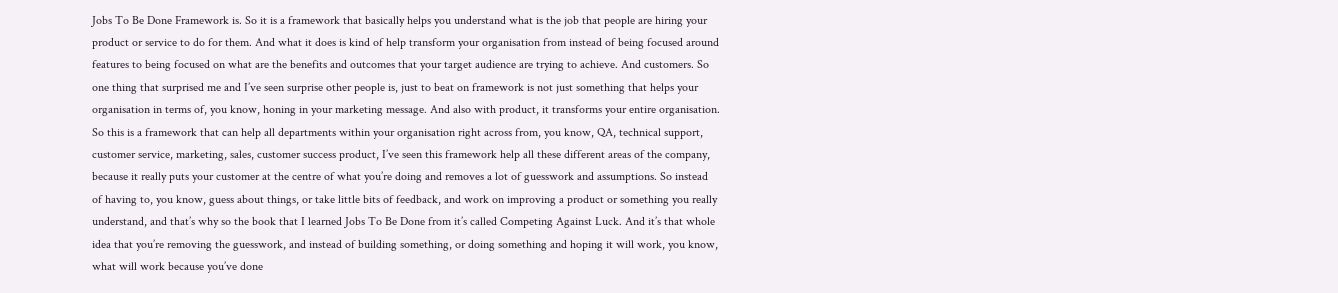Jobs To Be Done Framework is. So it is a framework that basically helps you understand what is the job that people are hiring your product or service to do for them. And what it does is kind of help transform your organisation from instead of being focused around features to being focused on what are the benefits and outcomes that your target audience are trying to achieve. And customers. So one thing that surprised me and I’ve seen surprise other people is, just to beat on framework is not just something that helps your organisation in terms of, you know, honing in your marketing message. And also with product, it transforms your entire organisation. So this is a framework that can help all departments within your organisation right across from, you know, QA, technical support, customer service, marketing, sales, customer success product, I’ve seen this framework help all these different areas of the company, because it really puts your customer at the centre of what you’re doing and removes a lot of guesswork and assumptions. So instead of having to, you know, guess about things, or take little bits of feedback, and work on improving a product or something you really understand, and that’s why so the book that I learned Jobs To Be Done from it’s called Competing Against Luck. And it’s that whole idea that you’re removing the guesswork, and instead of building something, or doing something and hoping it will work, you know, what will work because you’ve done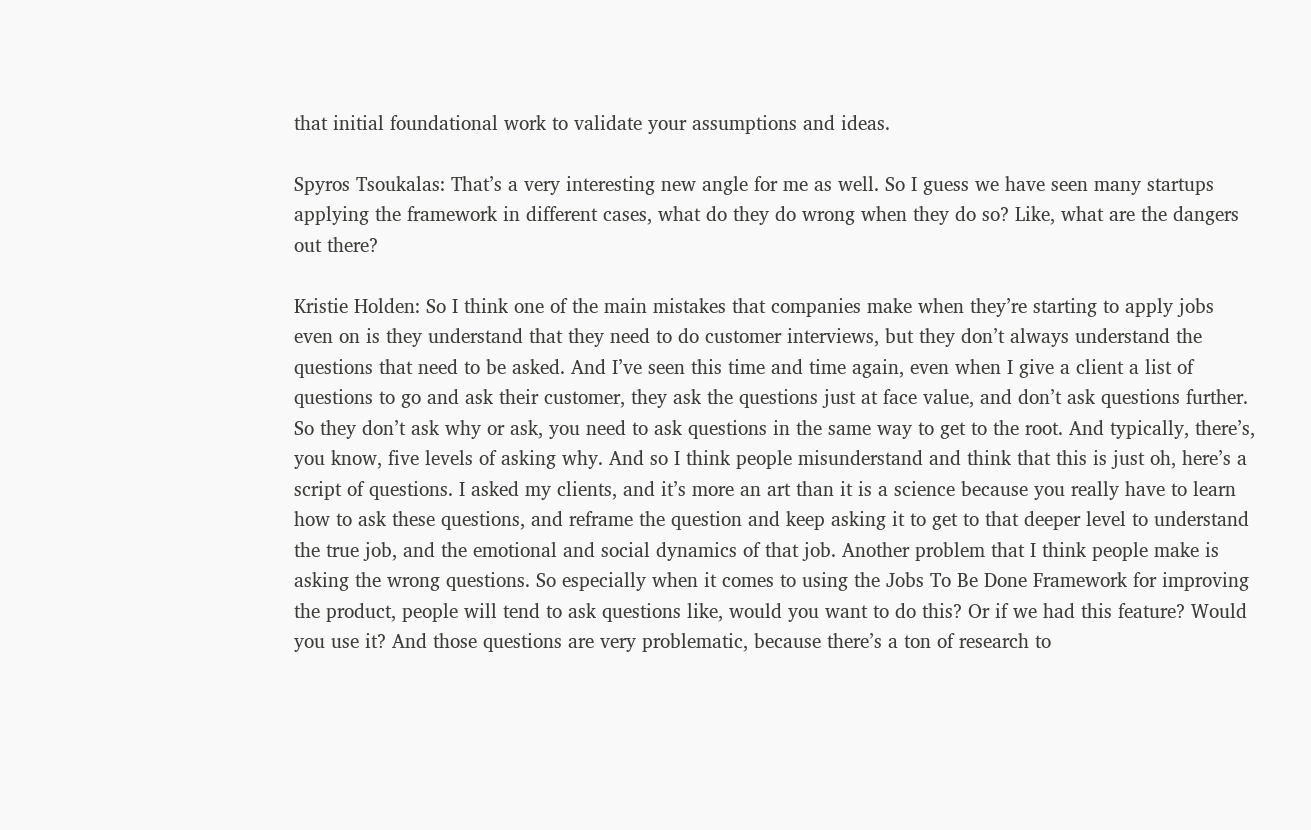that initial foundational work to validate your assumptions and ideas.

Spyros Tsoukalas: That’s a very interesting new angle for me as well. So I guess we have seen many startups applying the framework in different cases, what do they do wrong when they do so? Like, what are the dangers out there?

Kristie Holden: So I think one of the main mistakes that companies make when they’re starting to apply jobs even on is they understand that they need to do customer interviews, but they don’t always understand the questions that need to be asked. And I’ve seen this time and time again, even when I give a client a list of questions to go and ask their customer, they ask the questions just at face value, and don’t ask questions further. So they don’t ask why or ask, you need to ask questions in the same way to get to the root. And typically, there’s, you know, five levels of asking why. And so I think people misunderstand and think that this is just oh, here’s a script of questions. I asked my clients, and it’s more an art than it is a science because you really have to learn how to ask these questions, and reframe the question and keep asking it to get to that deeper level to understand the true job, and the emotional and social dynamics of that job. Another problem that I think people make is asking the wrong questions. So especially when it comes to using the Jobs To Be Done Framework for improving the product, people will tend to ask questions like, would you want to do this? Or if we had this feature? Would you use it? And those questions are very problematic, because there’s a ton of research to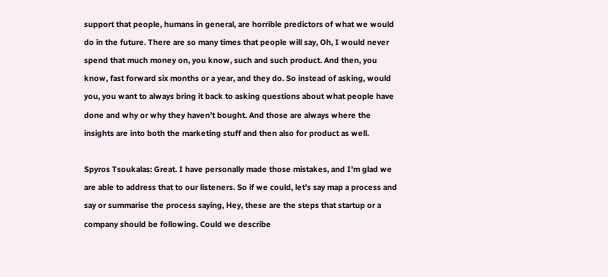support that people, humans in general, are horrible predictors of what we would do in the future. There are so many times that people will say, Oh, I would never spend that much money on, you know, such and such product. And then, you know, fast forward six months or a year, and they do. So instead of asking, would you, you want to always bring it back to asking questions about what people have done and why or why they haven’t bought. And those are always where the insights are into both the marketing stuff and then also for product as well.

Spyros Tsoukalas: Great. I have personally made those mistakes, and I’m glad we are able to address that to our listeners. So if we could, let’s say map a process and say or summarise the process saying, Hey, these are the steps that startup or a company should be following. Could we describe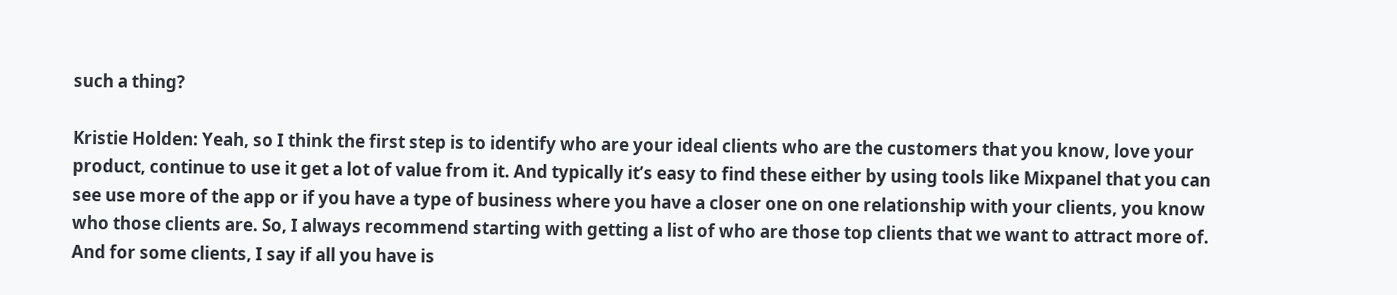such a thing?

Kristie Holden: Yeah, so I think the first step is to identify who are your ideal clients who are the customers that you know, love your product, continue to use it get a lot of value from it. And typically it’s easy to find these either by using tools like Mixpanel that you can see use more of the app or if you have a type of business where you have a closer one on one relationship with your clients, you know who those clients are. So, I always recommend starting with getting a list of who are those top clients that we want to attract more of. And for some clients, I say if all you have is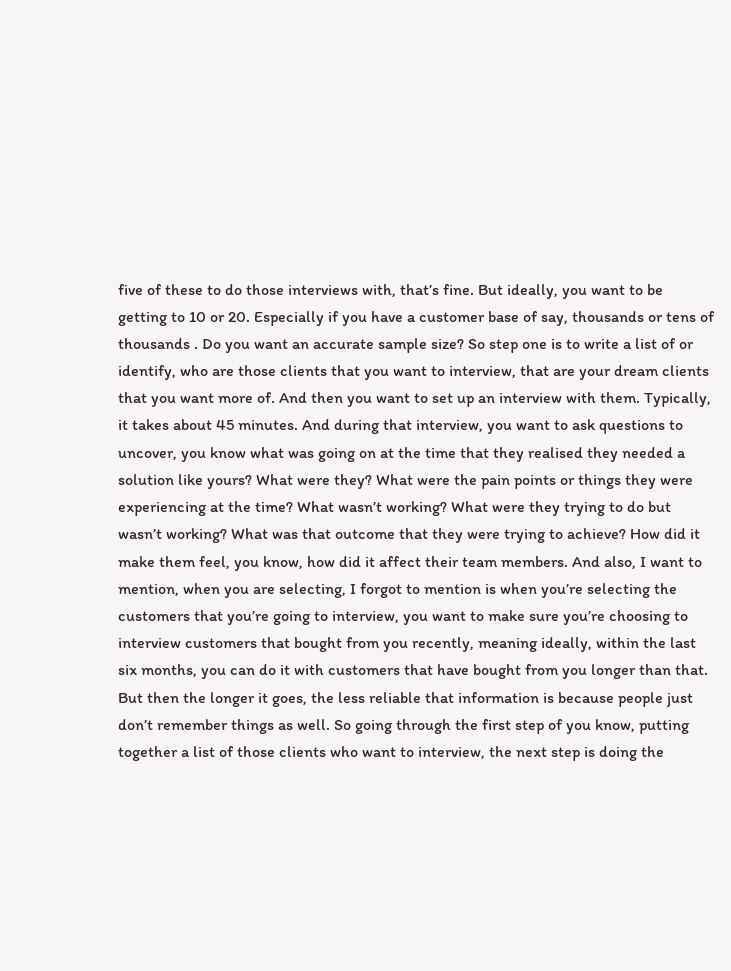five of these to do those interviews with, that’s fine. But ideally, you want to be getting to 10 or 20. Especially if you have a customer base of say, thousands or tens of thousands . Do you want an accurate sample size? So step one is to write a list of or identify, who are those clients that you want to interview, that are your dream clients that you want more of. And then you want to set up an interview with them. Typically, it takes about 45 minutes. And during that interview, you want to ask questions to uncover, you know what was going on at the time that they realised they needed a solution like yours? What were they? What were the pain points or things they were experiencing at the time? What wasn’t working? What were they trying to do but wasn’t working? What was that outcome that they were trying to achieve? How did it make them feel, you know, how did it affect their team members. And also, I want to mention, when you are selecting, I forgot to mention is when you’re selecting the customers that you’re going to interview, you want to make sure you’re choosing to interview customers that bought from you recently, meaning ideally, within the last six months, you can do it with customers that have bought from you longer than that. But then the longer it goes, the less reliable that information is because people just don’t remember things as well. So going through the first step of you know, putting together a list of those clients who want to interview, the next step is doing the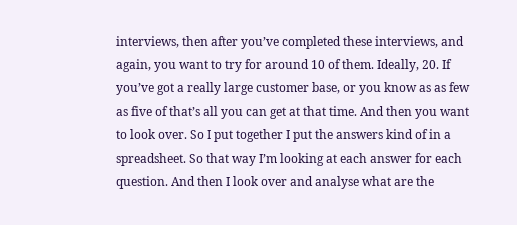interviews, then after you’ve completed these interviews, and again, you want to try for around 10 of them. Ideally, 20. If you’ve got a really large customer base, or you know as as few as five of that’s all you can get at that time. And then you want to look over. So I put together I put the answers kind of in a spreadsheet. So that way I’m looking at each answer for each question. And then I look over and analyse what are the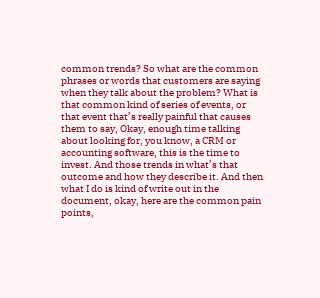common trends? So what are the common phrases or words that customers are saying when they talk about the problem? What is that common kind of series of events, or that event that’s really painful that causes them to say, Okay, enough time talking about looking for, you know, a CRM or accounting software, this is the time to invest. And those trends in what’s that outcome and how they describe it. And then what I do is kind of write out in the document, okay, here are the common pain points,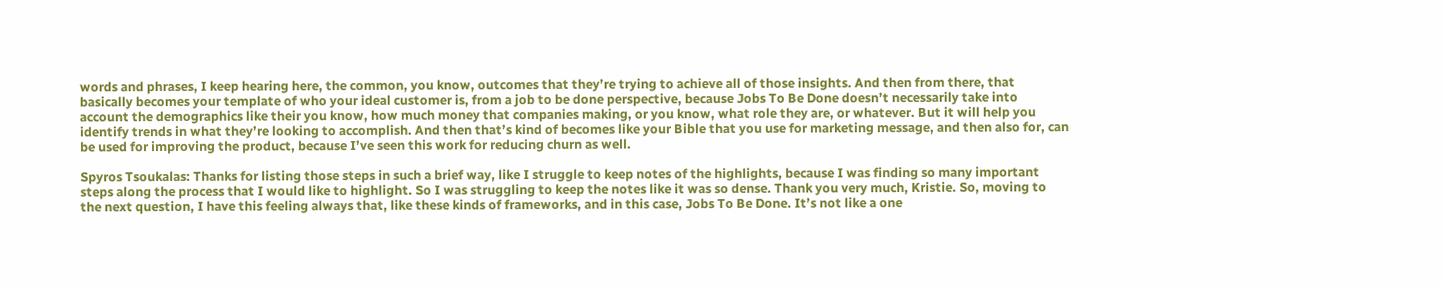words and phrases, I keep hearing here, the common, you know, outcomes that they’re trying to achieve all of those insights. And then from there, that basically becomes your template of who your ideal customer is, from a job to be done perspective, because Jobs To Be Done doesn’t necessarily take into account the demographics like their you know, how much money that companies making, or you know, what role they are, or whatever. But it will help you identify trends in what they’re looking to accomplish. And then that’s kind of becomes like your Bible that you use for marketing message, and then also for, can be used for improving the product, because I’ve seen this work for reducing churn as well.

Spyros Tsoukalas: Thanks for listing those steps in such a brief way, like I struggle to keep notes of the highlights, because I was finding so many important steps along the process that I would like to highlight. So I was struggling to keep the notes like it was so dense. Thank you very much, Kristie. So, moving to the next question, I have this feeling always that, like these kinds of frameworks, and in this case, Jobs To Be Done. It’s not like a one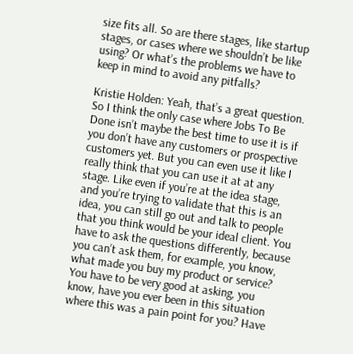size fits all. So are there stages, like startup stages, or cases where we shouldn’t be like using? Or what’s the problems we have to keep in mind to avoid any pitfalls?

Kristie Holden: Yeah, that’s a great question. So I think the only case where Jobs To Be Done isn’t maybe the best time to use it is if you don’t have any customers or prospective customers yet. But you can even use it like I really think that you can use it at at any stage. Like even if you’re at the idea stage, and you’re trying to validate that this is an idea, you can still go out and talk to people that you think would be your ideal client. You have to ask the questions differently, because you can’t ask them, for example, you know, what made you buy my product or service? You have to be very good at asking, you know, have you ever been in this situation where this was a pain point for you? Have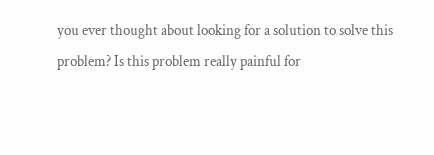you ever thought about looking for a solution to solve this problem? Is this problem really painful for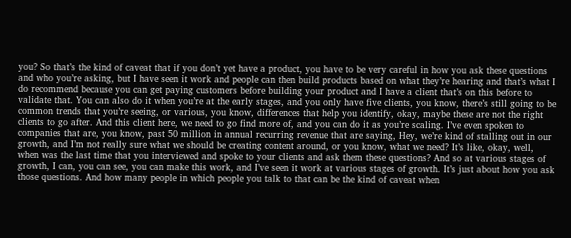you? So that’s the kind of caveat that if you don’t yet have a product, you have to be very careful in how you ask these questions and who you’re asking, but I have seen it work and people can then build products based on what they’re hearing and that’s what I do recommend because you can get paying customers before building your product and I have a client that’s on this before to validate that. You can also do it when you’re at the early stages, and you only have five clients, you know, there’s still going to be common trends that you’re seeing, or various, you know, differences that help you identify, okay, maybe these are not the right clients to go after. And this client here, we need to go find more of, and you can do it as you’re scaling. I’ve even spoken to companies that are, you know, past 50 million in annual recurring revenue that are saying, Hey, we’re kind of stalling out in our growth, and I’m not really sure what we should be creating content around, or you know, what we need? It’s like, okay, well, when was the last time that you interviewed and spoke to your clients and ask them these questions? And so at various stages of growth, I can, you can see, you can make this work, and I’ve seen it work at various stages of growth. It’s just about how you ask those questions. And how many people in which people you talk to that can be the kind of caveat when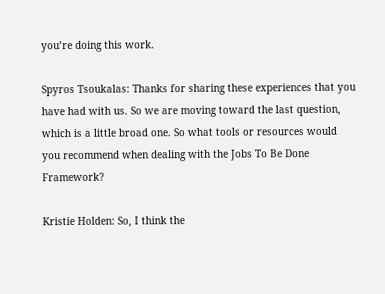you’re doing this work.

Spyros Tsoukalas: Thanks for sharing these experiences that you have had with us. So we are moving toward the last question, which is a little broad one. So what tools or resources would you recommend when dealing with the Jobs To Be Done Framework?

Kristie Holden: So, I think the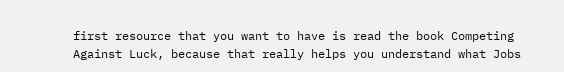first resource that you want to have is read the book Competing Against Luck, because that really helps you understand what Jobs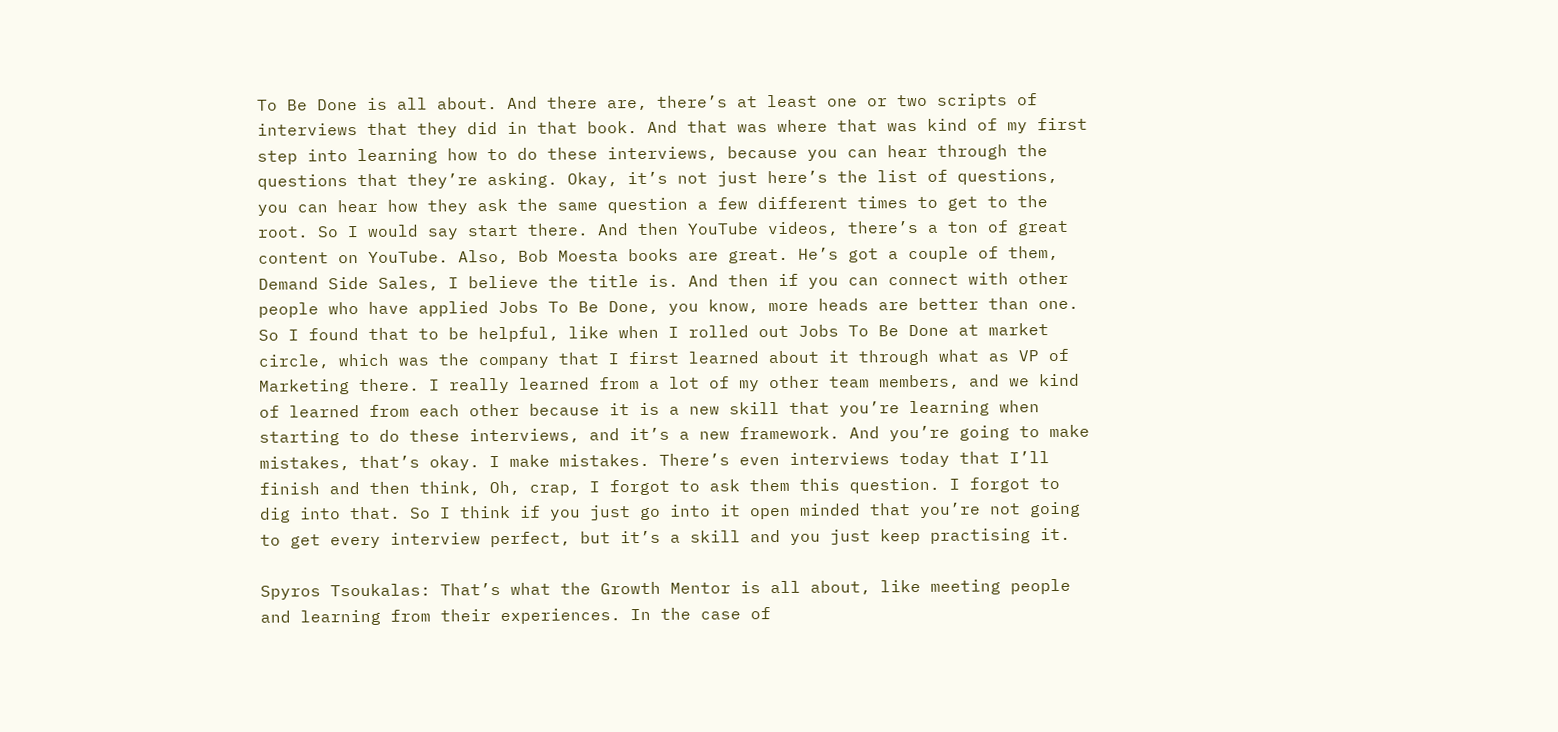To Be Done is all about. And there are, there’s at least one or two scripts of interviews that they did in that book. And that was where that was kind of my first step into learning how to do these interviews, because you can hear through the questions that they’re asking. Okay, it’s not just here’s the list of questions, you can hear how they ask the same question a few different times to get to the root. So I would say start there. And then YouTube videos, there’s a ton of great content on YouTube. Also, Bob Moesta books are great. He’s got a couple of them, Demand Side Sales, I believe the title is. And then if you can connect with other people who have applied Jobs To Be Done, you know, more heads are better than one. So I found that to be helpful, like when I rolled out Jobs To Be Done at market circle, which was the company that I first learned about it through what as VP of Marketing there. I really learned from a lot of my other team members, and we kind of learned from each other because it is a new skill that you’re learning when starting to do these interviews, and it’s a new framework. And you’re going to make mistakes, that’s okay. I make mistakes. There’s even interviews today that I’ll finish and then think, Oh, crap, I forgot to ask them this question. I forgot to dig into that. So I think if you just go into it open minded that you’re not going to get every interview perfect, but it’s a skill and you just keep practising it.

Spyros Tsoukalas: That’s what the Growth Mentor is all about, like meeting people and learning from their experiences. In the case of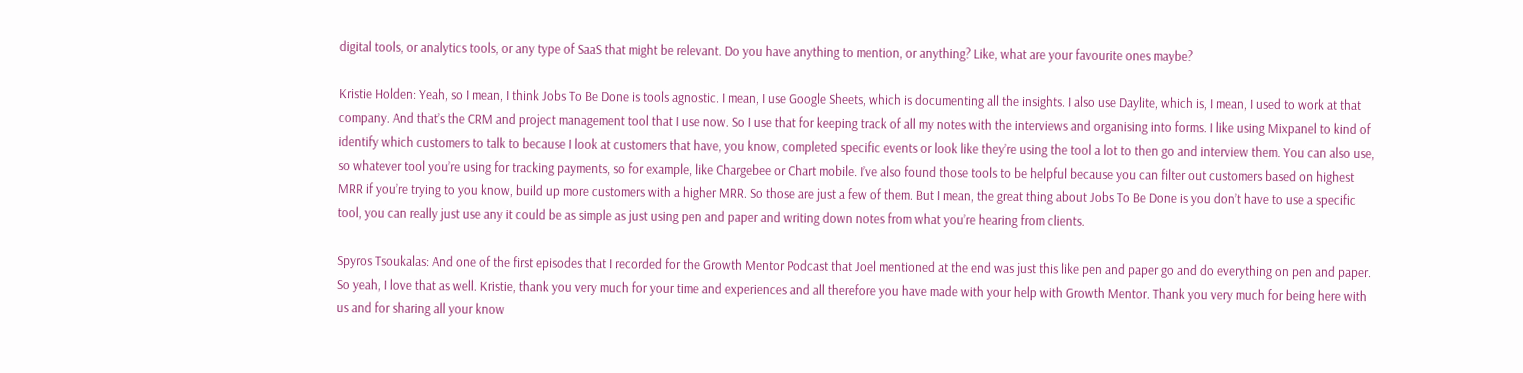digital tools, or analytics tools, or any type of SaaS that might be relevant. Do you have anything to mention, or anything? Like, what are your favourite ones maybe?

Kristie Holden: Yeah, so I mean, I think Jobs To Be Done is tools agnostic. I mean, I use Google Sheets, which is documenting all the insights. I also use Daylite, which is, I mean, I used to work at that company. And that’s the CRM and project management tool that I use now. So I use that for keeping track of all my notes with the interviews and organising into forms. I like using Mixpanel to kind of identify which customers to talk to because I look at customers that have, you know, completed specific events or look like they’re using the tool a lot to then go and interview them. You can also use, so whatever tool you’re using for tracking payments, so for example, like Chargebee or Chart mobile. I’ve also found those tools to be helpful because you can filter out customers based on highest MRR if you’re trying to you know, build up more customers with a higher MRR. So those are just a few of them. But I mean, the great thing about Jobs To Be Done is you don’t have to use a specific tool, you can really just use any it could be as simple as just using pen and paper and writing down notes from what you’re hearing from clients.

Spyros Tsoukalas: And one of the first episodes that I recorded for the Growth Mentor Podcast that Joel mentioned at the end was just this like pen and paper go and do everything on pen and paper. So yeah, I love that as well. Kristie, thank you very much for your time and experiences and all therefore you have made with your help with Growth Mentor. Thank you very much for being here with us and for sharing all your know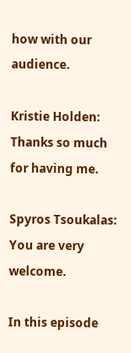how with our audience.

Kristie Holden: Thanks so much for having me.

Spyros Tsoukalas: You are very welcome.

In this episode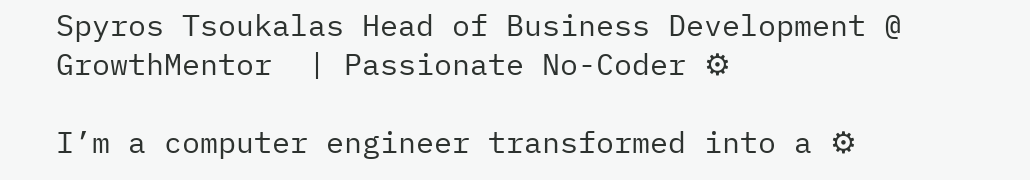Spyros Tsoukalas Head of Business Development @ GrowthMentor  | Passionate No-Coder ⚙

I’m a computer engineer transformed into a ⚙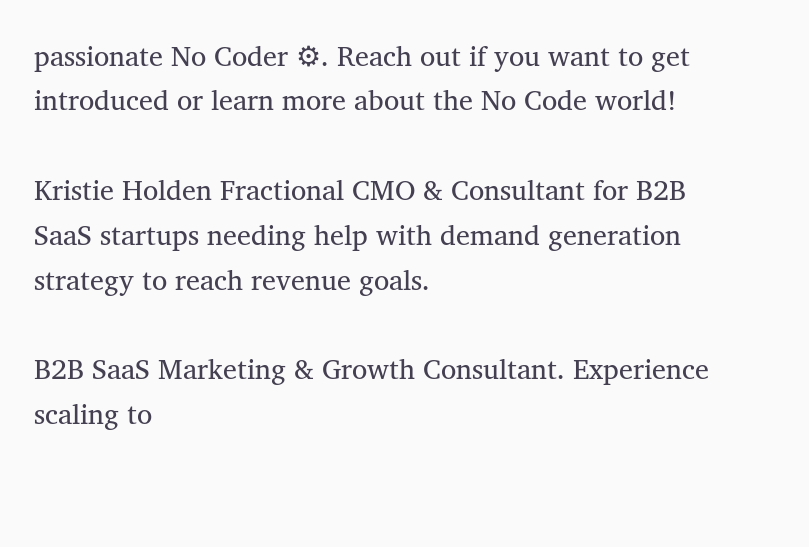passionate No Coder ⚙. Reach out if you want to get introduced or learn more about the No Code world!

Kristie Holden Fractional CMO & Consultant for B2B SaaS startups needing help with demand generation strategy to reach revenue goals.

B2B SaaS Marketing & Growth Consultant. Experience scaling to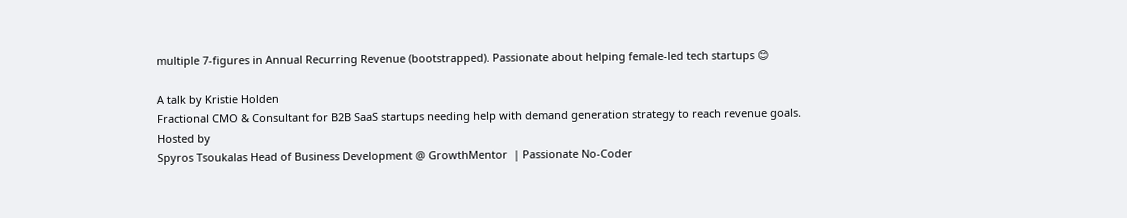multiple 7-figures in Annual Recurring Revenue (bootstrapped). Passionate about helping female-led tech startups 😊

A talk by Kristie Holden
Fractional CMO & Consultant for B2B SaaS startups needing help with demand generation strategy to reach revenue goals.
Hosted by
Spyros Tsoukalas Head of Business Development @ GrowthMentor  | Passionate No-Coder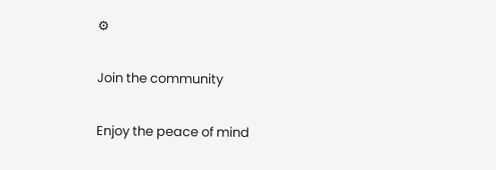⚙

Join the community

Enjoy the peace of mind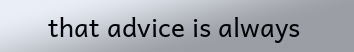that advice is always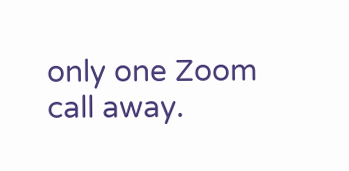only one Zoom call away.